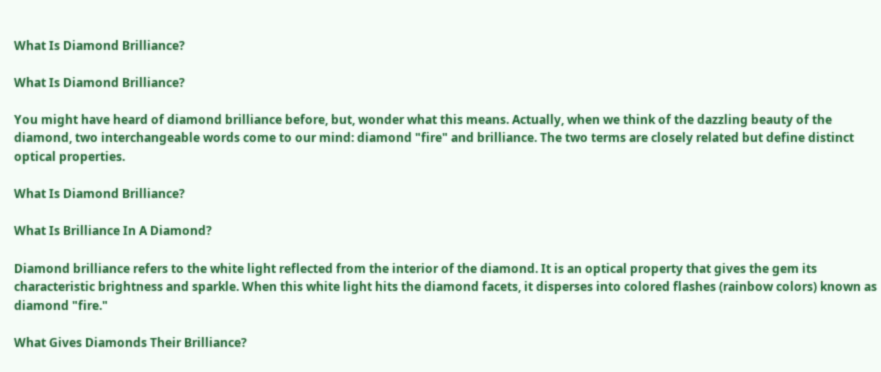What Is Diamond Brilliance?

What Is Diamond Brilliance?

You might have heard of diamond brilliance before, but, wonder what this means. Actually, when we think of the dazzling beauty of the diamond, two interchangeable words come to our mind: diamond "fire" and brilliance. The two terms are closely related but define distinct optical properties.

What Is Diamond Brilliance?

What Is Brilliance In A Diamond?

Diamond brilliance refers to the white light reflected from the interior of the diamond. It is an optical property that gives the gem its characteristic brightness and sparkle. When this white light hits the diamond facets, it disperses into colored flashes (rainbow colors) known as diamond "fire."

What Gives Diamonds Their Brilliance?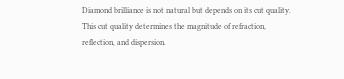Diamond brilliance is not natural but depends on its cut quality. This cut quality determines the magnitude of refraction, reflection, and dispersion.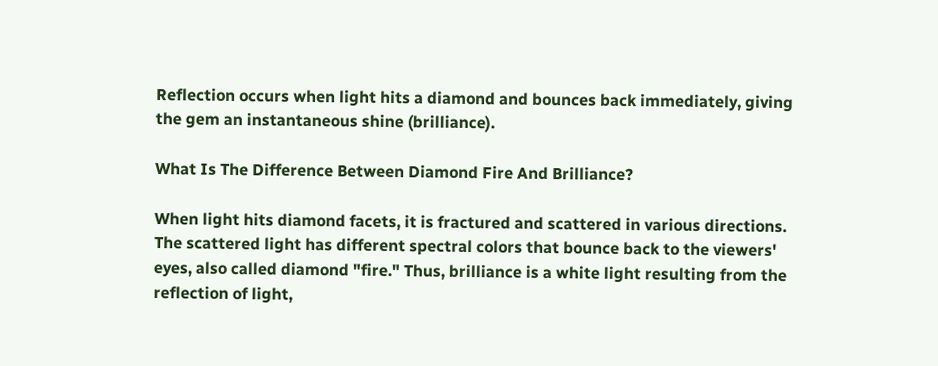Reflection occurs when light hits a diamond and bounces back immediately, giving the gem an instantaneous shine (brilliance).

What Is The Difference Between Diamond Fire And Brilliance?

When light hits diamond facets, it is fractured and scattered in various directions. The scattered light has different spectral colors that bounce back to the viewers' eyes, also called diamond "fire." Thus, brilliance is a white light resulting from the reflection of light,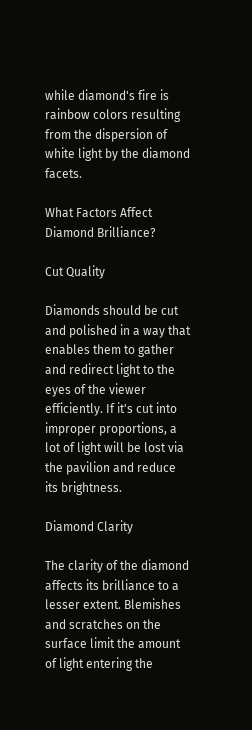while diamond's fire is rainbow colors resulting from the dispersion of white light by the diamond facets.

What Factors Affect Diamond Brilliance?

Cut Quality

Diamonds should be cut and polished in a way that enables them to gather and redirect light to the eyes of the viewer efficiently. If it's cut into improper proportions, a lot of light will be lost via the pavilion and reduce its brightness.

Diamond Clarity

The clarity of the diamond affects its brilliance to a lesser extent. Blemishes and scratches on the surface limit the amount of light entering the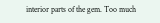interior parts of the gem. Too much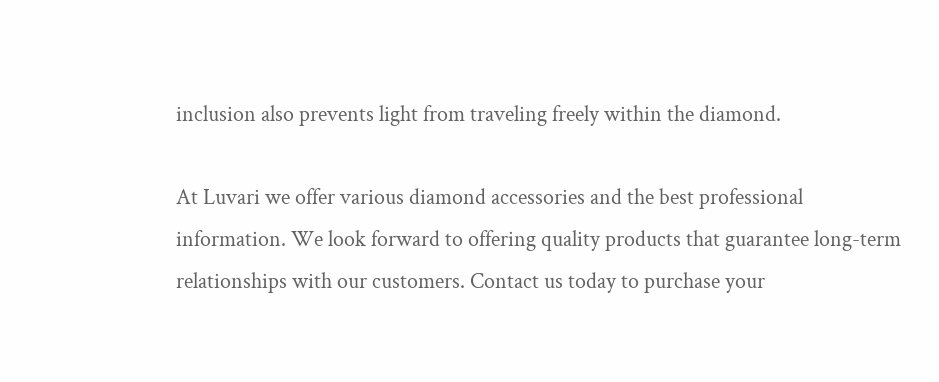inclusion also prevents light from traveling freely within the diamond.

At Luvari we offer various diamond accessories and the best professional information. We look forward to offering quality products that guarantee long-term relationships with our customers. Contact us today to purchase your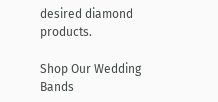desired diamond products.

Shop Our Wedding Bands